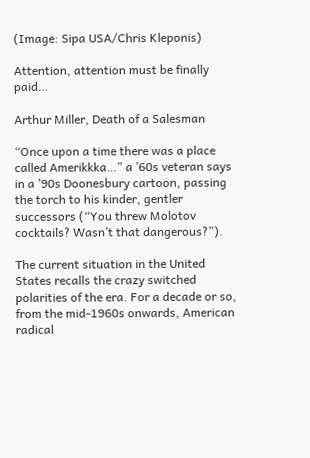(Image: Sipa USA/Chris Kleponis)

Attention, attention must be finally paid…

Arthur Miller, Death of a Salesman

“Once upon a time there was a place called Amerikkka…” a ’60s veteran says in a ’90s Doonesbury cartoon, passing the torch to his kinder, gentler successors (“You threw Molotov cocktails? Wasn’t that dangerous?”).

The current situation in the United States recalls the crazy switched polarities of the era. For a decade or so, from the mid-1960s onwards, American radical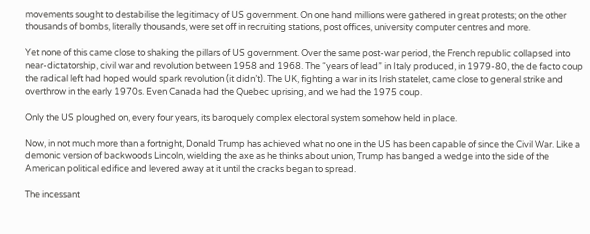movements sought to destabilise the legitimacy of US government. On one hand millions were gathered in great protests; on the other thousands of bombs, literally thousands, were set off in recruiting stations, post offices, university computer centres and more.

Yet none of this came close to shaking the pillars of US government. Over the same post-war period, the French republic collapsed into near-dictatorship, civil war and revolution between 1958 and 1968. The “years of lead” in Italy produced, in 1979-80, the de facto coup the radical left had hoped would spark revolution (it didn’t). The UK, fighting a war in its Irish statelet, came close to general strike and overthrow in the early 1970s. Even Canada had the Quebec uprising, and we had the 1975 coup.

Only the US ploughed on, every four years, its baroquely complex electoral system somehow held in place.

Now, in not much more than a fortnight, Donald Trump has achieved what no one in the US has been capable of since the Civil War. Like a demonic version of backwoods Lincoln, wielding the axe as he thinks about union, Trump has banged a wedge into the side of the American political edifice and levered away at it until the cracks began to spread.

The incessant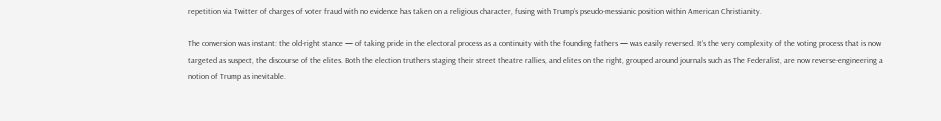repetition via Twitter of charges of voter fraud with no evidence has taken on a religious character, fusing with Trump’s pseudo-messianic position within American Christianity.

The conversion was instant: the old-right stance — of taking pride in the electoral process as a continuity with the founding fathers — was easily reversed. It’s the very complexity of the voting process that is now targeted as suspect, the discourse of the elites. Both the election truthers staging their street theatre rallies, and elites on the right, grouped around journals such as The Federalist, are now reverse-engineering a notion of Trump as inevitable.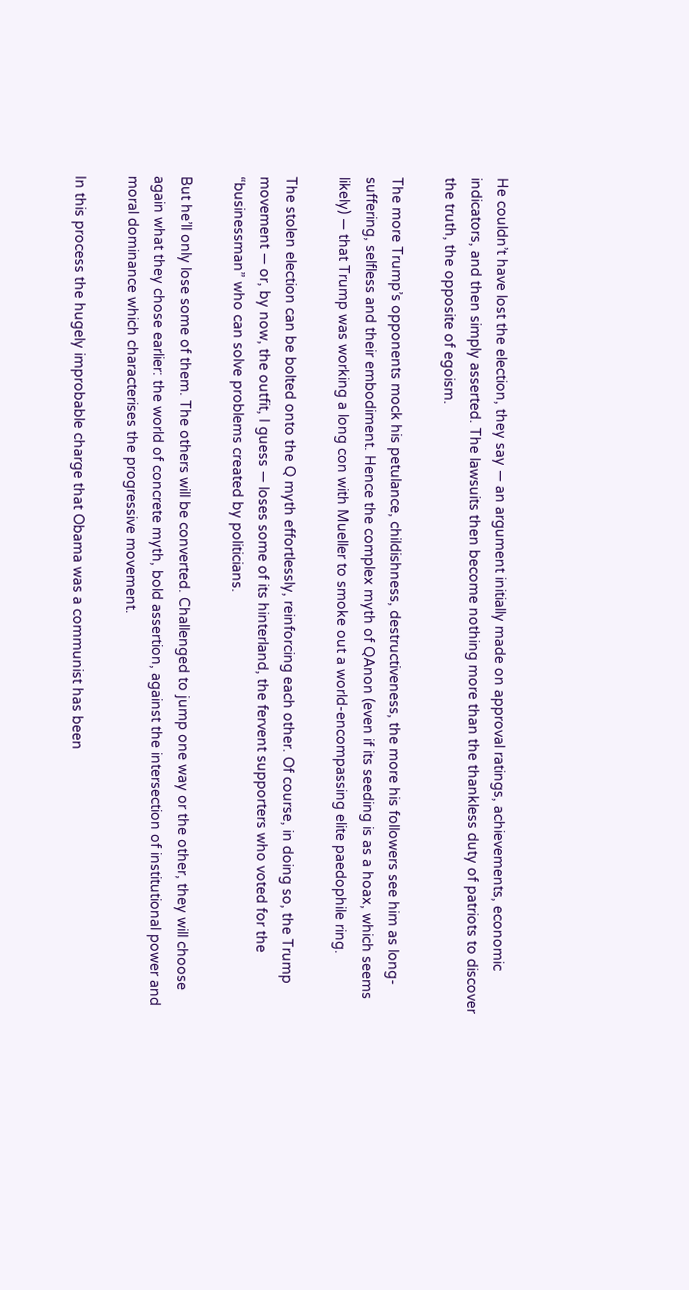He couldn’t have lost the election, they say — an argument initially made on approval ratings, achievements, economic indicators, and then simply asserted. The lawsuits then become nothing more than the thankless duty of patriots to discover the truth, the opposite of egoism.

The more Trump’s opponents mock his petulance, childishness, destructiveness, the more his followers see him as long-suffering, selfless and their embodiment. Hence the complex myth of QAnon (even if its seeding is as a hoax, which seems likely) — that Trump was working a long con with Mueller to smoke out a world-encompassing elite paedophile ring.

The stolen election can be bolted onto the Q myth effortlessly, reinforcing each other. Of course, in doing so, the Trump movement — or, by now, the outfit, I guess — loses some of its hinterland, the fervent supporters who voted for the “businessman” who can solve problems created by politicians.

But he’ll only lose some of them. The others will be converted. Challenged to jump one way or the other, they will choose again what they chose earlier: the world of concrete myth, bold assertion, against the intersection of institutional power and moral dominance which characterises the progressive movement.

In this process the hugely improbable charge that Obama was a communist has been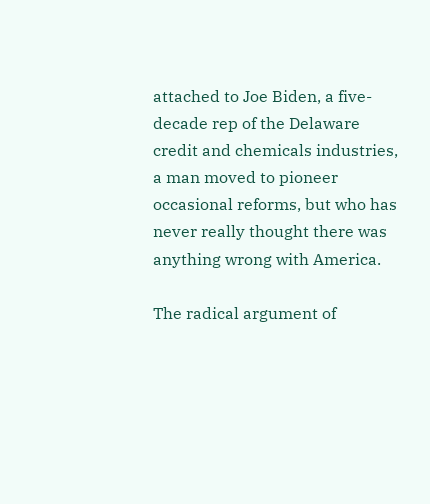attached to Joe Biden, a five-decade rep of the Delaware credit and chemicals industries, a man moved to pioneer occasional reforms, but who has never really thought there was anything wrong with America.

The radical argument of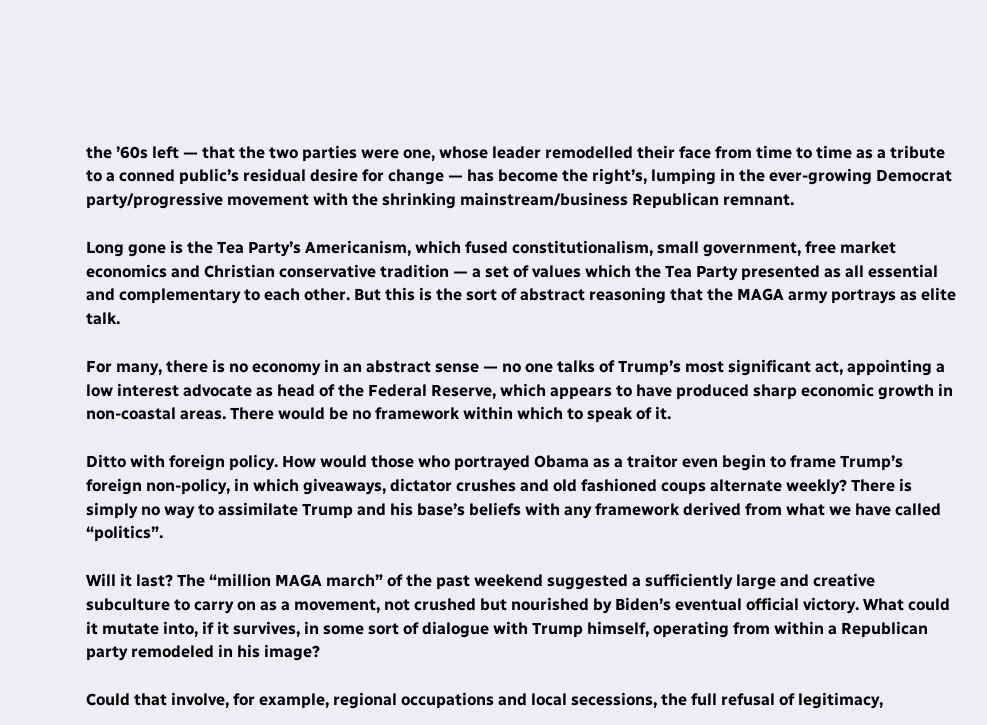the ’60s left — that the two parties were one, whose leader remodelled their face from time to time as a tribute to a conned public’s residual desire for change — has become the right’s, lumping in the ever-growing Democrat party/progressive movement with the shrinking mainstream/business Republican remnant.

Long gone is the Tea Party’s Americanism, which fused constitutionalism, small government, free market economics and Christian conservative tradition — a set of values which the Tea Party presented as all essential and complementary to each other. But this is the sort of abstract reasoning that the MAGA army portrays as elite talk.

For many, there is no economy in an abstract sense — no one talks of Trump’s most significant act, appointing a low interest advocate as head of the Federal Reserve, which appears to have produced sharp economic growth in non-coastal areas. There would be no framework within which to speak of it.

Ditto with foreign policy. How would those who portrayed Obama as a traitor even begin to frame Trump’s foreign non-policy, in which giveaways, dictator crushes and old fashioned coups alternate weekly? There is simply no way to assimilate Trump and his base’s beliefs with any framework derived from what we have called “politics”.

Will it last? The “million MAGA march” of the past weekend suggested a sufficiently large and creative subculture to carry on as a movement, not crushed but nourished by Biden’s eventual official victory. What could it mutate into, if it survives, in some sort of dialogue with Trump himself, operating from within a Republican party remodeled in his image?

Could that involve, for example, regional occupations and local secessions, the full refusal of legitimacy,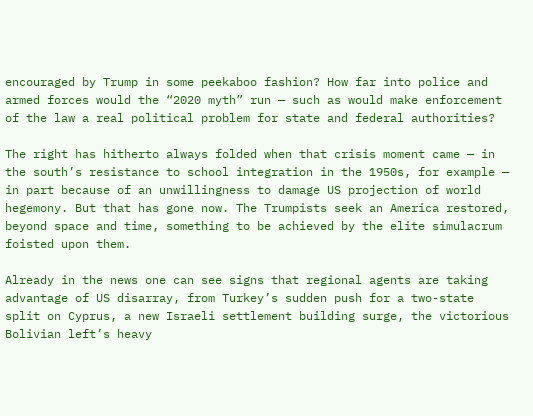encouraged by Trump in some peekaboo fashion? How far into police and armed forces would the “2020 myth” run — such as would make enforcement of the law a real political problem for state and federal authorities?

The right has hitherto always folded when that crisis moment came — in the south’s resistance to school integration in the 1950s, for example — in part because of an unwillingness to damage US projection of world hegemony. But that has gone now. The Trumpists seek an America restored, beyond space and time, something to be achieved by the elite simulacrum foisted upon them.

Already in the news one can see signs that regional agents are taking advantage of US disarray, from Turkey’s sudden push for a two-state split on Cyprus, a new Israeli settlement building surge, the victorious Bolivian left’s heavy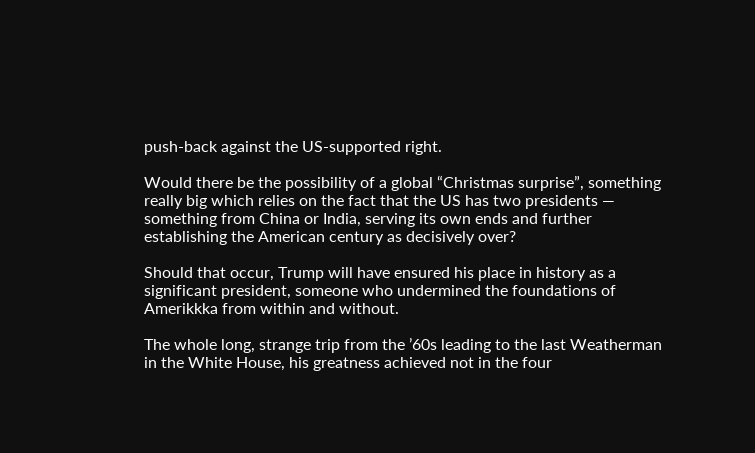push-back against the US-supported right.

Would there be the possibility of a global “Christmas surprise”, something really big which relies on the fact that the US has two presidents — something from China or India, serving its own ends and further establishing the American century as decisively over?

Should that occur, Trump will have ensured his place in history as a significant president, someone who undermined the foundations of Amerikkka from within and without.

The whole long, strange trip from the ’60s leading to the last Weatherman in the White House, his greatness achieved not in the four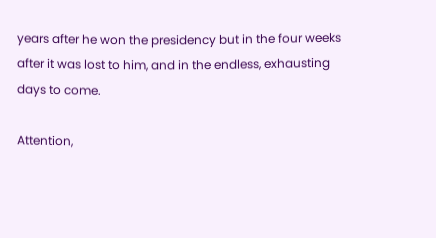years after he won the presidency but in the four weeks after it was lost to him, and in the endless, exhausting days to come.

Attention,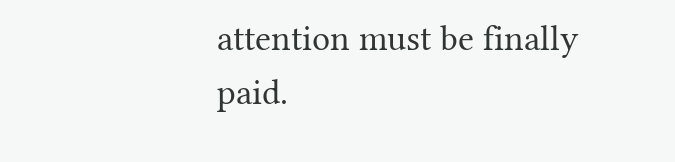attention must be finally paid.